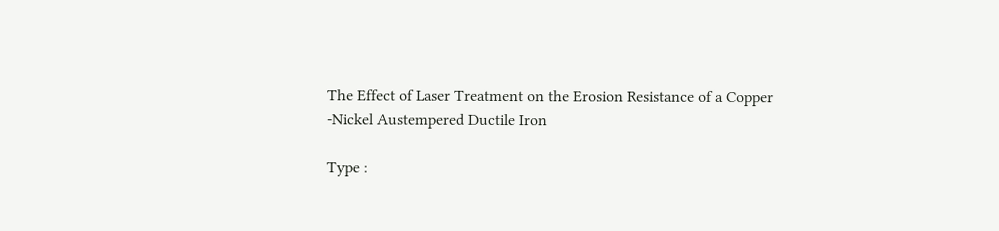The Effect of Laser Treatment on the Erosion Resistance of a Copper -Nickel Austempered Ductile Iron

Type :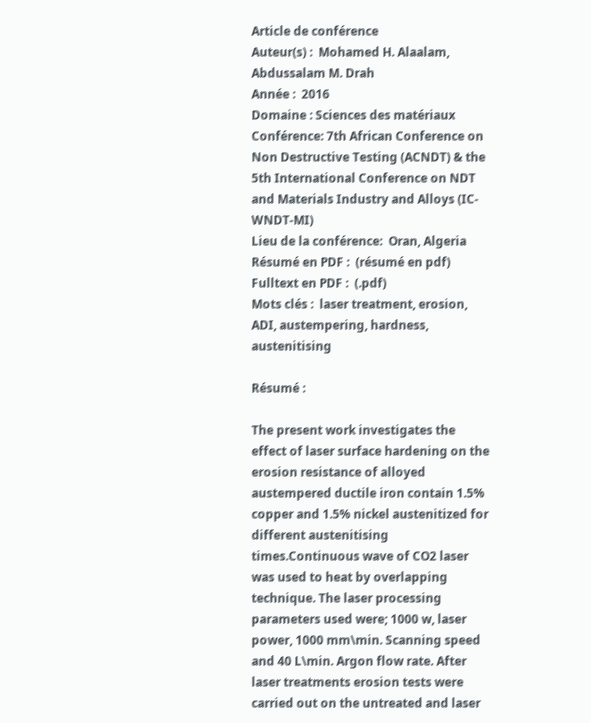Article de conférence
Auteur(s) :  Mohamed H. Alaalam, Abdussalam M. Drah
Année :  2016
Domaine : Sciences des matériaux
Conférence: 7th African Conference on Non Destructive Testing (ACNDT) & the 5th International Conference on NDT and Materials Industry and Alloys (IC-WNDT-MI)
Lieu de la conférence:  Oran, Algeria
Résumé en PDF :  (résumé en pdf)
Fulltext en PDF :  (.pdf)
Mots clés :  laser treatment, erosion, ADI, austempering, hardness, austenitising

Résumé :

The present work investigates the effect of laser surface hardening on the erosion resistance of alloyed austempered ductile iron contain 1.5% copper and 1.5% nickel austenitized for different austenitising times.Continuous wave of CO2 laser was used to heat by overlapping technique. The laser processing parameters used were; 1000 w, laser power, 1000 mm\min. Scanning speed and 40 L\min. Argon flow rate. After laser treatments erosion tests were carried out on the untreated and laser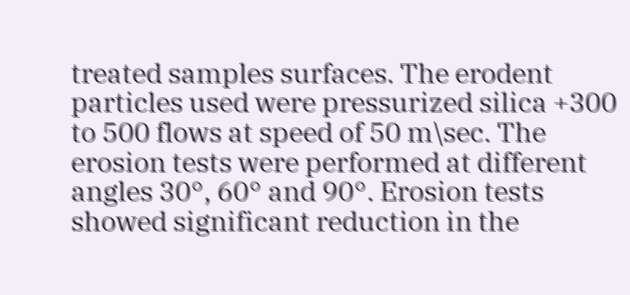treated samples surfaces. The erodent particles used were pressurized silica +300 to 500 flows at speed of 50 m\sec. The erosion tests were performed at different angles 30°, 60° and 90°. Erosion tests showed significant reduction in the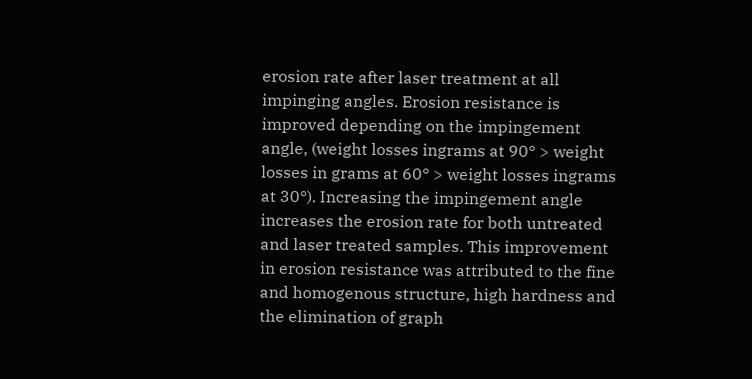erosion rate after laser treatment at all impinging angles. Erosion resistance is improved depending on the impingement angle, (weight losses ingrams at 90° > weight losses in grams at 60° > weight losses ingrams at 30°). Increasing the impingement angle increases the erosion rate for both untreated and laser treated samples. This improvement in erosion resistance was attributed to the fine and homogenous structure, high hardness and the elimination of graph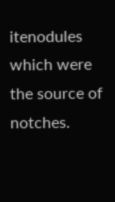itenodules which were the source of notches.